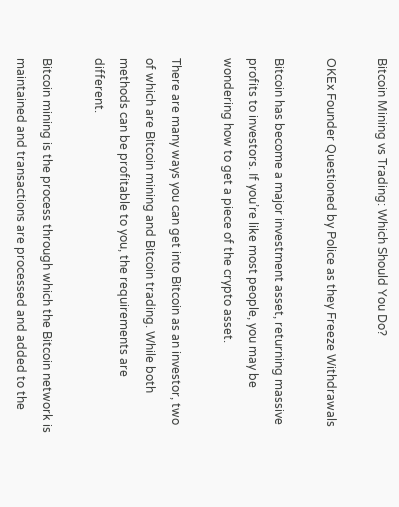Bitcoin Mining vs Trading: Which Should You Do?

OKEx Founder Questioned by Police as they Freeze Withdrawals

Bitcoin has become a major investment asset, returning massive profits to investors. If you’re like most people, you may be wondering how to get a piece of the crypto asset.

There are many ways you can get into Bitcoin as an investor, two of which are Bitcoin mining and Bitcoin trading. While both methods can be profitable to you, the requirements are different.

Bitcoin mining is the process through which the Bitcoin network is maintained and transactions are processed and added to the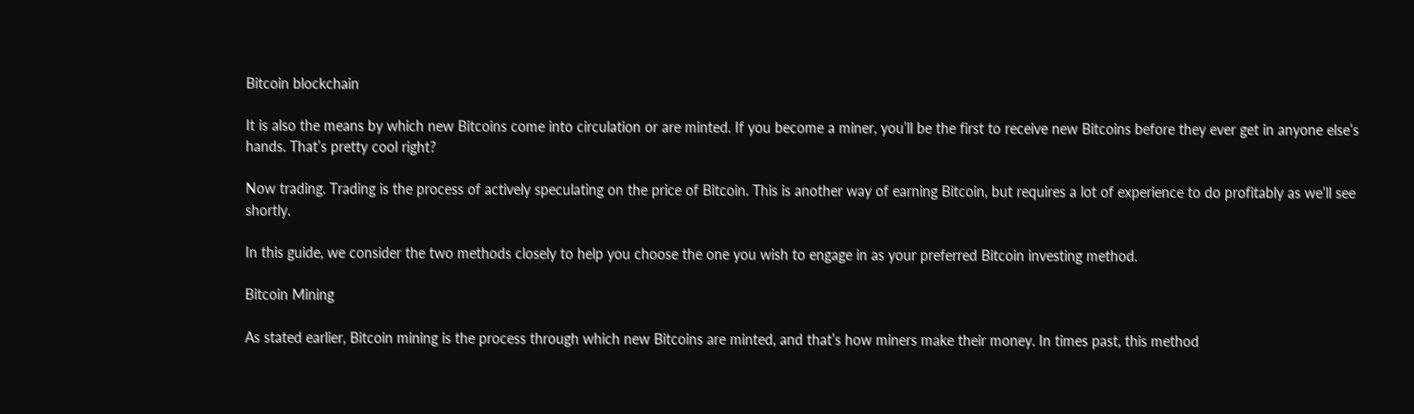Bitcoin blockchain

It is also the means by which new Bitcoins come into circulation or are minted. If you become a miner, you’ll be the first to receive new Bitcoins before they ever get in anyone else’s hands. That’s pretty cool right?

Now trading. Trading is the process of actively speculating on the price of Bitcoin. This is another way of earning Bitcoin, but requires a lot of experience to do profitably as we’ll see shortly.

In this guide, we consider the two methods closely to help you choose the one you wish to engage in as your preferred Bitcoin investing method.

Bitcoin Mining

As stated earlier, Bitcoin mining is the process through which new Bitcoins are minted, and that’s how miners make their money. In times past, this method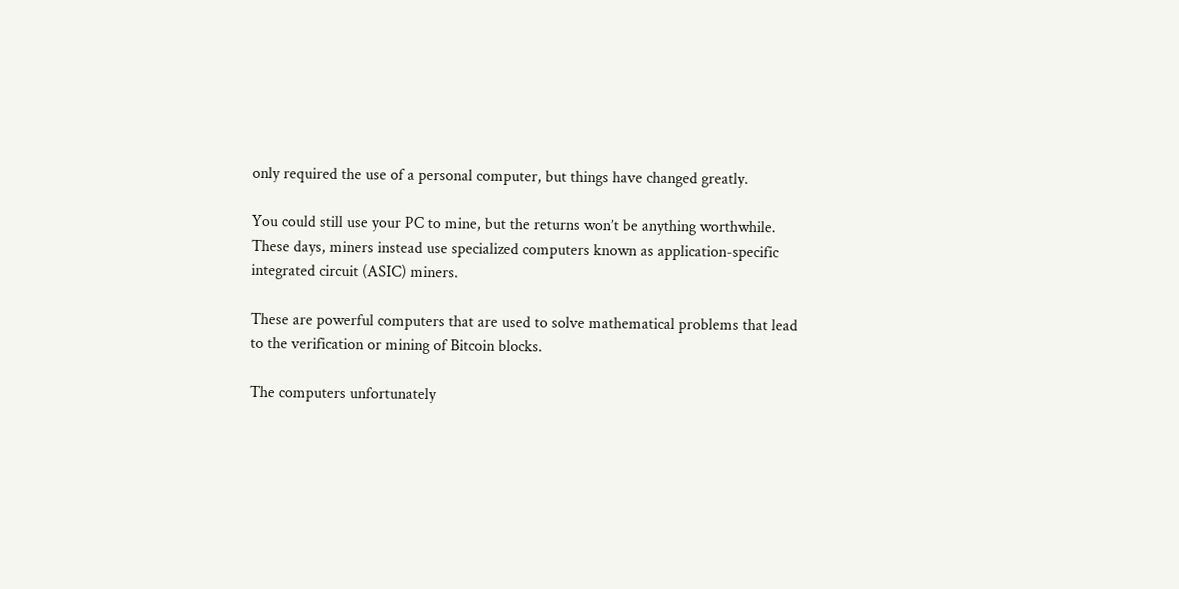only required the use of a personal computer, but things have changed greatly.

You could still use your PC to mine, but the returns won’t be anything worthwhile. These days, miners instead use specialized computers known as application-specific integrated circuit (ASIC) miners.

These are powerful computers that are used to solve mathematical problems that lead to the verification or mining of Bitcoin blocks.

The computers unfortunately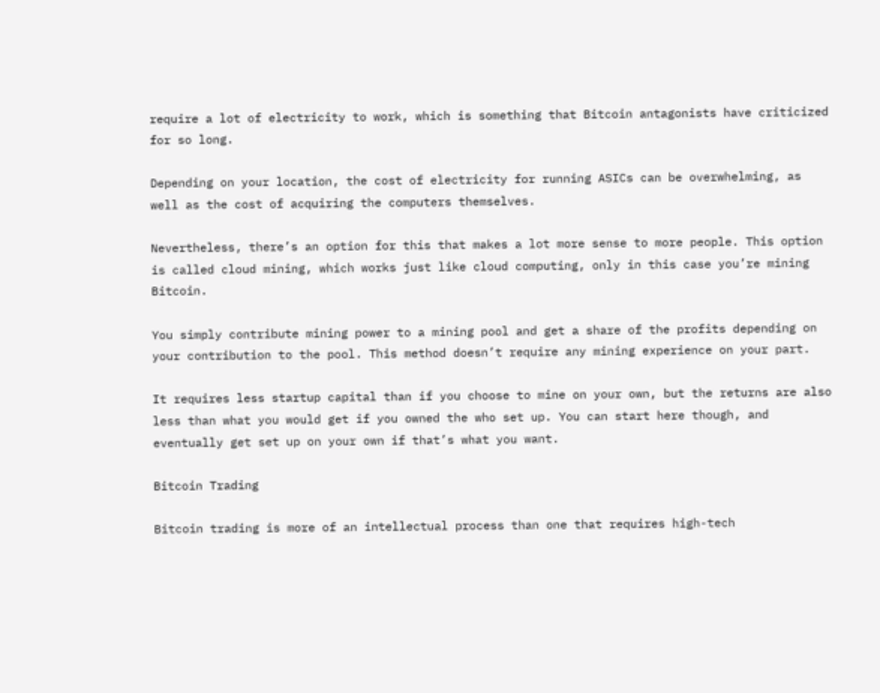require a lot of electricity to work, which is something that Bitcoin antagonists have criticized for so long.

Depending on your location, the cost of electricity for running ASICs can be overwhelming, as well as the cost of acquiring the computers themselves.

Nevertheless, there’s an option for this that makes a lot more sense to more people. This option is called cloud mining, which works just like cloud computing, only in this case you’re mining Bitcoin.

You simply contribute mining power to a mining pool and get a share of the profits depending on your contribution to the pool. This method doesn’t require any mining experience on your part.

It requires less startup capital than if you choose to mine on your own, but the returns are also less than what you would get if you owned the who set up. You can start here though, and eventually get set up on your own if that’s what you want.

Bitcoin Trading

Bitcoin trading is more of an intellectual process than one that requires high-tech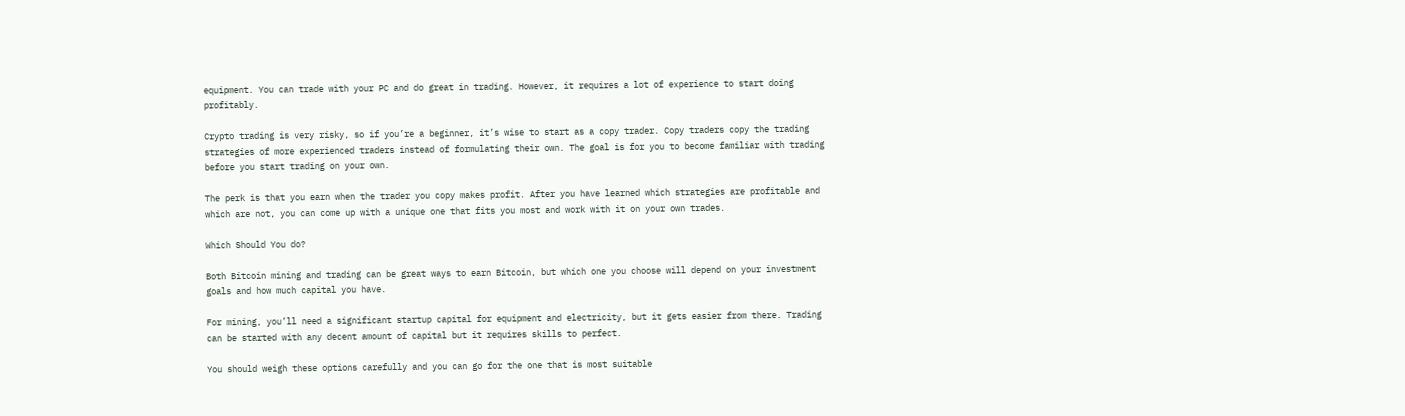equipment. You can trade with your PC and do great in trading. However, it requires a lot of experience to start doing profitably.

Crypto trading is very risky, so if you’re a beginner, it’s wise to start as a copy trader. Copy traders copy the trading strategies of more experienced traders instead of formulating their own. The goal is for you to become familiar with trading before you start trading on your own.

The perk is that you earn when the trader you copy makes profit. After you have learned which strategies are profitable and which are not, you can come up with a unique one that fits you most and work with it on your own trades.

Which Should You do?

Both Bitcoin mining and trading can be great ways to earn Bitcoin, but which one you choose will depend on your investment goals and how much capital you have.

For mining, you’ll need a significant startup capital for equipment and electricity, but it gets easier from there. Trading can be started with any decent amount of capital but it requires skills to perfect.

You should weigh these options carefully and you can go for the one that is most suitable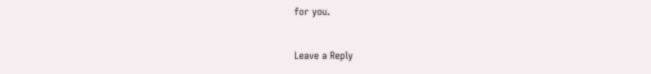for you.

Leave a Reply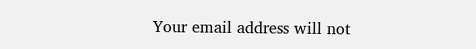Your email address will not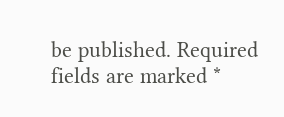be published. Required fields are marked *